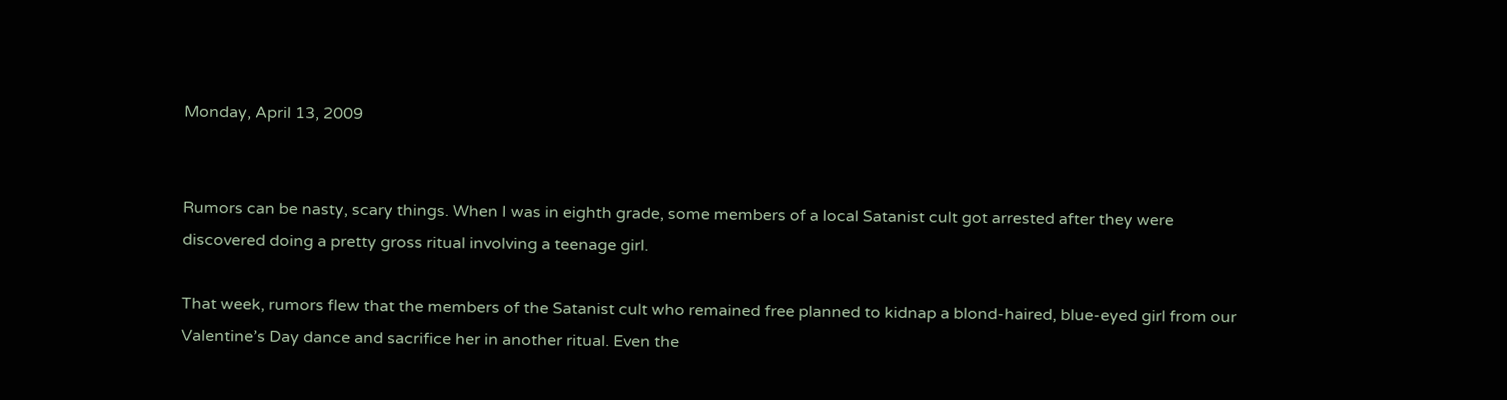Monday, April 13, 2009


Rumors can be nasty, scary things. When I was in eighth grade, some members of a local Satanist cult got arrested after they were discovered doing a pretty gross ritual involving a teenage girl.

That week, rumors flew that the members of the Satanist cult who remained free planned to kidnap a blond-haired, blue-eyed girl from our Valentine’s Day dance and sacrifice her in another ritual. Even the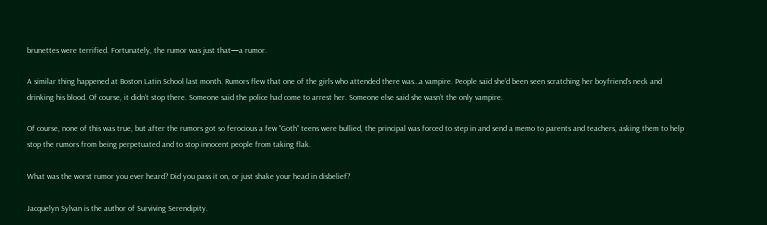brunettes were terrified. Fortunately, the rumor was just that—a rumor.

A similar thing happened at Boston Latin School last month. Rumors flew that one of the girls who attended there was…a vampire. People said she’d been seen scratching her boyfriend’s neck and drinking his blood. Of course, it didn’t stop there. Someone said the police had come to arrest her. Someone else said she wasn’t the only vampire.

Of course, none of this was true, but after the rumors got so ferocious a few “Goth” teens were bullied, the principal was forced to step in and send a memo to parents and teachers, asking them to help stop the rumors from being perpetuated and to stop innocent people from taking flak.

What was the worst rumor you ever heard? Did you pass it on, or just shake your head in disbelief?

Jacquelyn Sylvan is the author of Surviving Serendipity.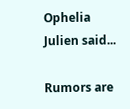Ophelia Julien said...

Rumors are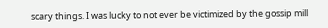scary things. I was lucky to not ever be victimized by the gossip mill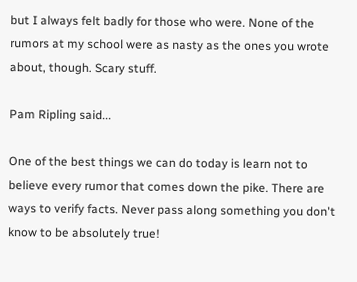but I always felt badly for those who were. None of the rumors at my school were as nasty as the ones you wrote about, though. Scary stuff.

Pam Ripling said...

One of the best things we can do today is learn not to believe every rumor that comes down the pike. There are ways to verify facts. Never pass along something you don't know to be absolutely true!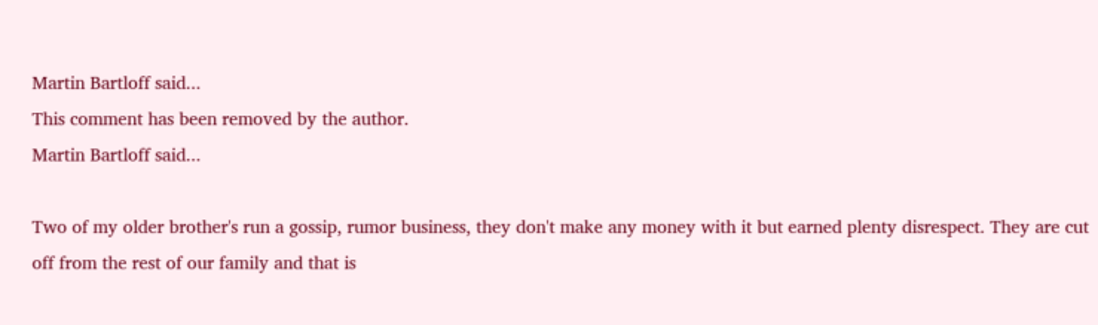Martin Bartloff said...
This comment has been removed by the author.
Martin Bartloff said...

Two of my older brother's run a gossip, rumor business, they don't make any money with it but earned plenty disrespect. They are cut off from the rest of our family and that is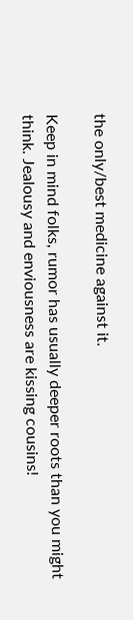the only/best medicine against it.

Keep in mind folks, rumor has usually deeper roots than you might think. Jealousy and enviousness are kissing cousins!